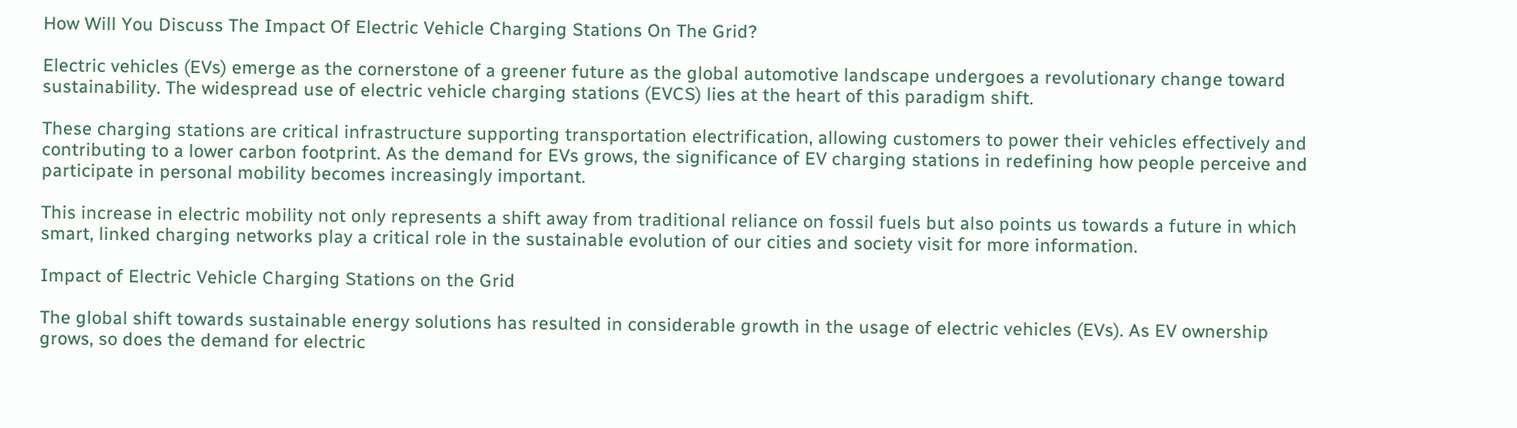How Will You Discuss The Impact Of Electric Vehicle Charging Stations On The Grid?

Electric vehicles (EVs) emerge as the cornerstone of a greener future as the global automotive landscape undergoes a revolutionary change toward sustainability. The widespread use of electric vehicle charging stations (EVCS) lies at the heart of this paradigm shift.

These charging stations are critical infrastructure supporting transportation electrification, allowing customers to power their vehicles effectively and contributing to a lower carbon footprint. As the demand for EVs grows, the significance of EV charging stations in redefining how people perceive and participate in personal mobility becomes increasingly important.

This increase in electric mobility not only represents a shift away from traditional reliance on fossil fuels but also points us towards a future in which smart, linked charging networks play a critical role in the sustainable evolution of our cities and society visit for more information.

Impact of Electric Vehicle Charging Stations on the Grid

The global shift towards sustainable energy solutions has resulted in considerable growth in the usage of electric vehicles (EVs). As EV ownership grows, so does the demand for electric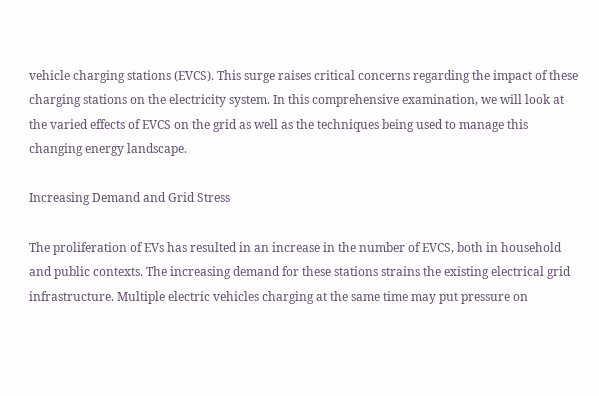vehicle charging stations (EVCS). This surge raises critical concerns regarding the impact of these charging stations on the electricity system. In this comprehensive examination, we will look at the varied effects of EVCS on the grid as well as the techniques being used to manage this changing energy landscape.

Increasing Demand and Grid Stress

The proliferation of EVs has resulted in an increase in the number of EVCS, both in household and public contexts. The increasing demand for these stations strains the existing electrical grid infrastructure. Multiple electric vehicles charging at the same time may put pressure on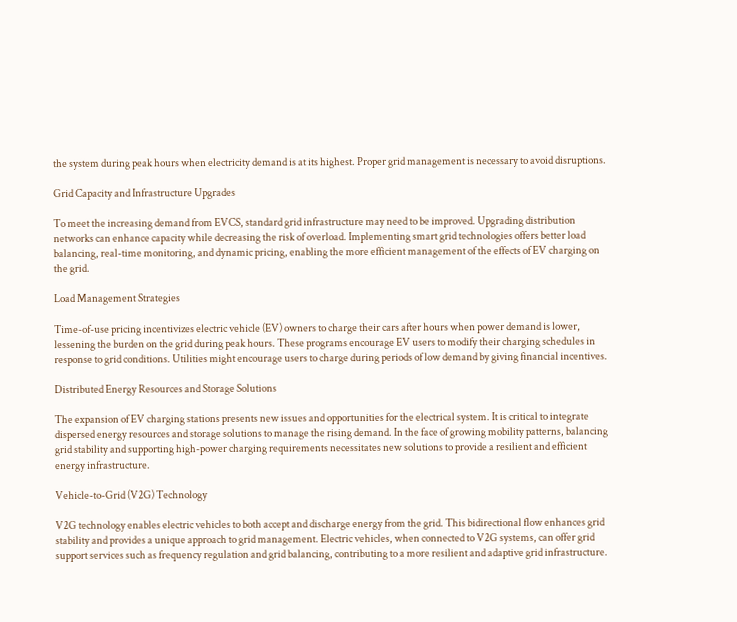the system during peak hours when electricity demand is at its highest. Proper grid management is necessary to avoid disruptions.

Grid Capacity and Infrastructure Upgrades

To meet the increasing demand from EVCS, standard grid infrastructure may need to be improved. Upgrading distribution networks can enhance capacity while decreasing the risk of overload. Implementing smart grid technologies offers better load balancing, real-time monitoring, and dynamic pricing, enabling the more efficient management of the effects of EV charging on the grid.

Load Management Strategies

Time-of-use pricing incentivizes electric vehicle (EV) owners to charge their cars after hours when power demand is lower, lessening the burden on the grid during peak hours. These programs encourage EV users to modify their charging schedules in response to grid conditions. Utilities might encourage users to charge during periods of low demand by giving financial incentives.

Distributed Energy Resources and Storage Solutions

The expansion of EV charging stations presents new issues and opportunities for the electrical system. It is critical to integrate dispersed energy resources and storage solutions to manage the rising demand. In the face of growing mobility patterns, balancing grid stability and supporting high-power charging requirements necessitates new solutions to provide a resilient and efficient energy infrastructure.

Vehicle-to-Grid (V2G) Technology

V2G technology enables electric vehicles to both accept and discharge energy from the grid. This bidirectional flow enhances grid stability and provides a unique approach to grid management. Electric vehicles, when connected to V2G systems, can offer grid support services such as frequency regulation and grid balancing, contributing to a more resilient and adaptive grid infrastructure.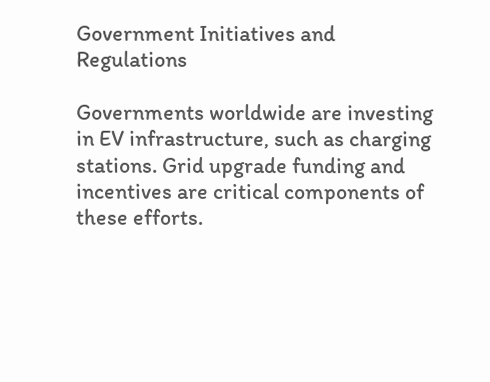Government Initiatives and Regulations

Governments worldwide are investing in EV infrastructure, such as charging stations. Grid upgrade funding and incentives are critical components of these efforts.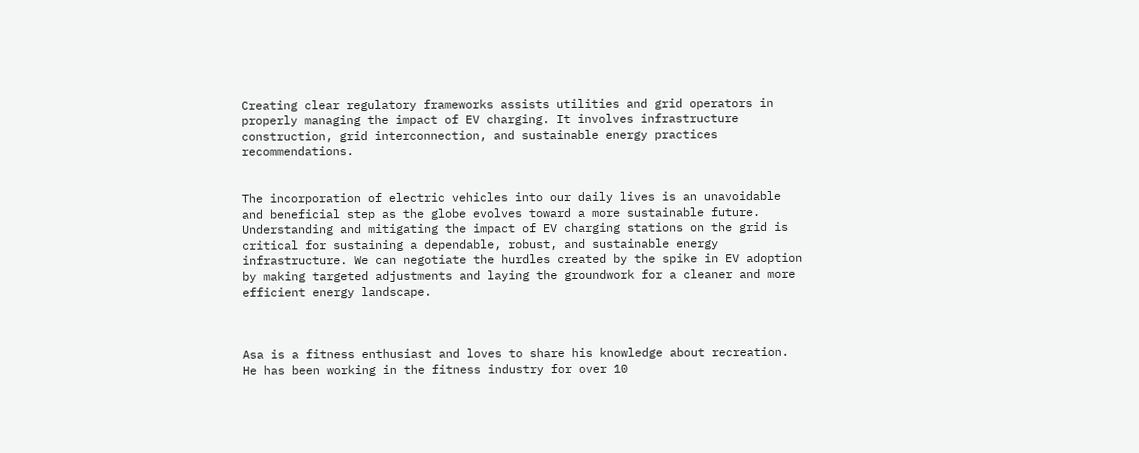Creating clear regulatory frameworks assists utilities and grid operators in properly managing the impact of EV charging. It involves infrastructure construction, grid interconnection, and sustainable energy practices recommendations.


The incorporation of electric vehicles into our daily lives is an unavoidable and beneficial step as the globe evolves toward a more sustainable future. Understanding and mitigating the impact of EV charging stations on the grid is critical for sustaining a dependable, robust, and sustainable energy infrastructure. We can negotiate the hurdles created by the spike in EV adoption by making targeted adjustments and laying the groundwork for a cleaner and more efficient energy landscape.



Asa is a fitness enthusiast and loves to share his knowledge about recreation. He has been working in the fitness industry for over 10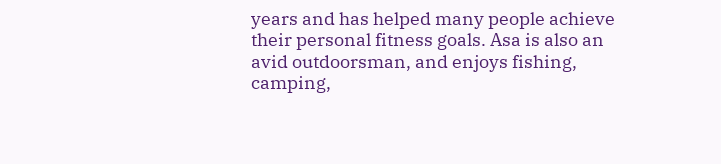years and has helped many people achieve their personal fitness goals. Asa is also an avid outdoorsman, and enjoys fishing, camping,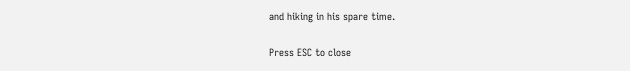and hiking in his spare time.

Press ESC to close